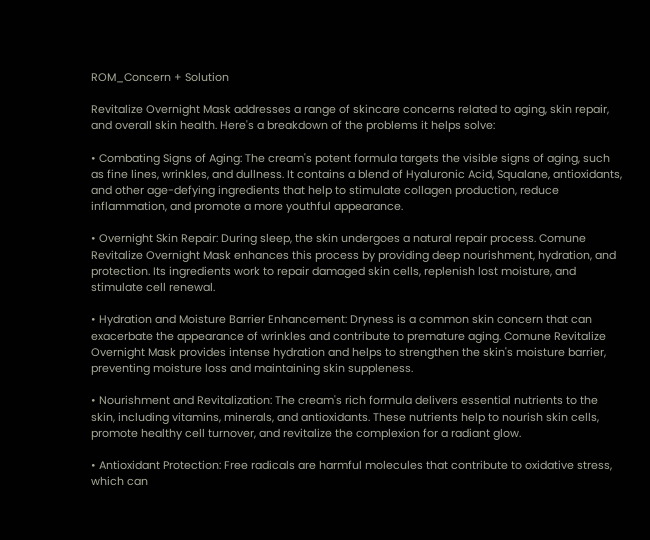ROM_Concern + Solution

Revitalize Overnight Mask addresses a range of skincare concerns related to aging, skin repair, and overall skin health. Here's a breakdown of the problems it helps solve:

• Combating Signs of Aging: The cream's potent formula targets the visible signs of aging, such as fine lines, wrinkles, and dullness. It contains a blend of Hyaluronic Acid, Squalane, antioxidants, and other age-defying ingredients that help to stimulate collagen production, reduce inflammation, and promote a more youthful appearance.

• Overnight Skin Repair: During sleep, the skin undergoes a natural repair process. Comune Revitalize Overnight Mask enhances this process by providing deep nourishment, hydration, and protection. Its ingredients work to repair damaged skin cells, replenish lost moisture, and stimulate cell renewal.

• Hydration and Moisture Barrier Enhancement: Dryness is a common skin concern that can exacerbate the appearance of wrinkles and contribute to premature aging. Comune Revitalize Overnight Mask provides intense hydration and helps to strengthen the skin's moisture barrier, preventing moisture loss and maintaining skin suppleness.

• Nourishment and Revitalization: The cream's rich formula delivers essential nutrients to the skin, including vitamins, minerals, and antioxidants. These nutrients help to nourish skin cells, promote healthy cell turnover, and revitalize the complexion for a radiant glow.

• Antioxidant Protection: Free radicals are harmful molecules that contribute to oxidative stress, which can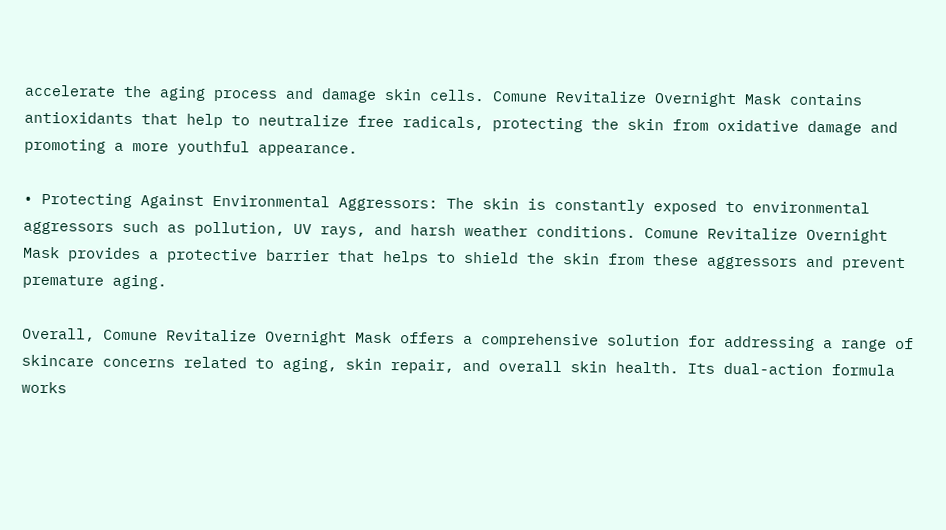accelerate the aging process and damage skin cells. Comune Revitalize Overnight Mask contains antioxidants that help to neutralize free radicals, protecting the skin from oxidative damage and promoting a more youthful appearance.

• Protecting Against Environmental Aggressors: The skin is constantly exposed to environmental aggressors such as pollution, UV rays, and harsh weather conditions. Comune Revitalize Overnight Mask provides a protective barrier that helps to shield the skin from these aggressors and prevent premature aging.

Overall, Comune Revitalize Overnight Mask offers a comprehensive solution for addressing a range of skincare concerns related to aging, skin repair, and overall skin health. Its dual-action formula works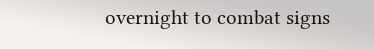overnight to combat signs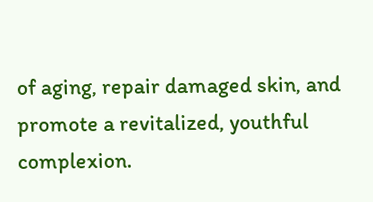of aging, repair damaged skin, and promote a revitalized, youthful complexion.